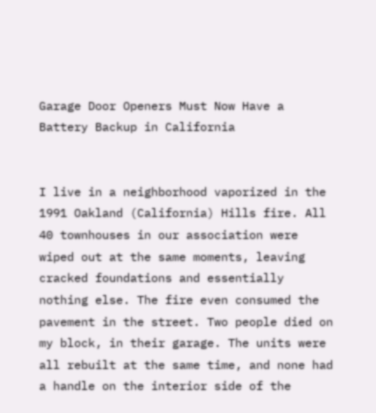Garage Door Openers Must Now Have a Battery Backup in California


I live in a neighborhood vaporized in the 1991 Oakland (California) Hills fire. All 40 townhouses in our association were wiped out at the same moments, leaving cracked foundations and essentially nothing else. The fire even consumed the pavement in the street. Two people died on my block, in their garage. The units were all rebuilt at the same time, and none had a handle on the interior side of the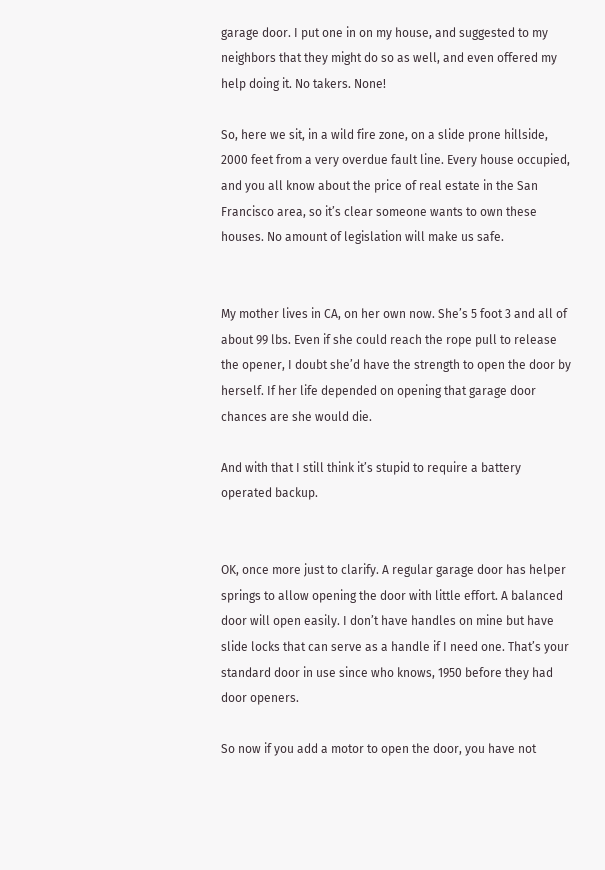garage door. I put one in on my house, and suggested to my neighbors that they might do so as well, and even offered my help doing it. No takers. None!

So, here we sit, in a wild fire zone, on a slide prone hillside, 2000 feet from a very overdue fault line. Every house occupied, and you all know about the price of real estate in the San Francisco area, so it’s clear someone wants to own these houses. No amount of legislation will make us safe.


My mother lives in CA, on her own now. She’s 5 foot 3 and all of about 99 lbs. Even if she could reach the rope pull to release the opener, I doubt she’d have the strength to open the door by herself. If her life depended on opening that garage door chances are she would die.

And with that I still think it’s stupid to require a battery operated backup.


OK, once more just to clarify. A regular garage door has helper springs to allow opening the door with little effort. A balanced door will open easily. I don’t have handles on mine but have slide locks that can serve as a handle if I need one. That’s your standard door in use since who knows, 1950 before they had door openers.

So now if you add a motor to open the door, you have not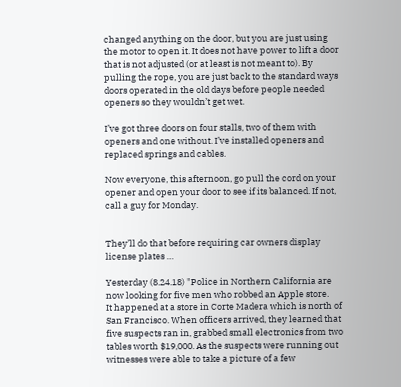changed anything on the door, but you are just using the motor to open it. It does not have power to lift a door that is not adjusted (or at least is not meant to). By pulling the rope, you are just back to the standard ways doors operated in the old days before people needed openers so they wouldn’t get wet.

I’ve got three doors on four stalls, two of them with openers and one without. I’ve installed openers and replaced springs and cables.

Now everyone, this afternoon, go pull the cord on your opener and open your door to see if its balanced. If not, call a guy for Monday.


They’ll do that before requiring car owners display license plates …

Yesterday (8.24.18) "Police in Northern California are now looking for five men who robbed an Apple store.
It happened at a store in Corte Madera which is north of San Francisco. When officers arrived, they learned that five suspects ran in, grabbed small electronics from two tables worth $19,000. As the suspects were running out witnesses were able to take a picture of a few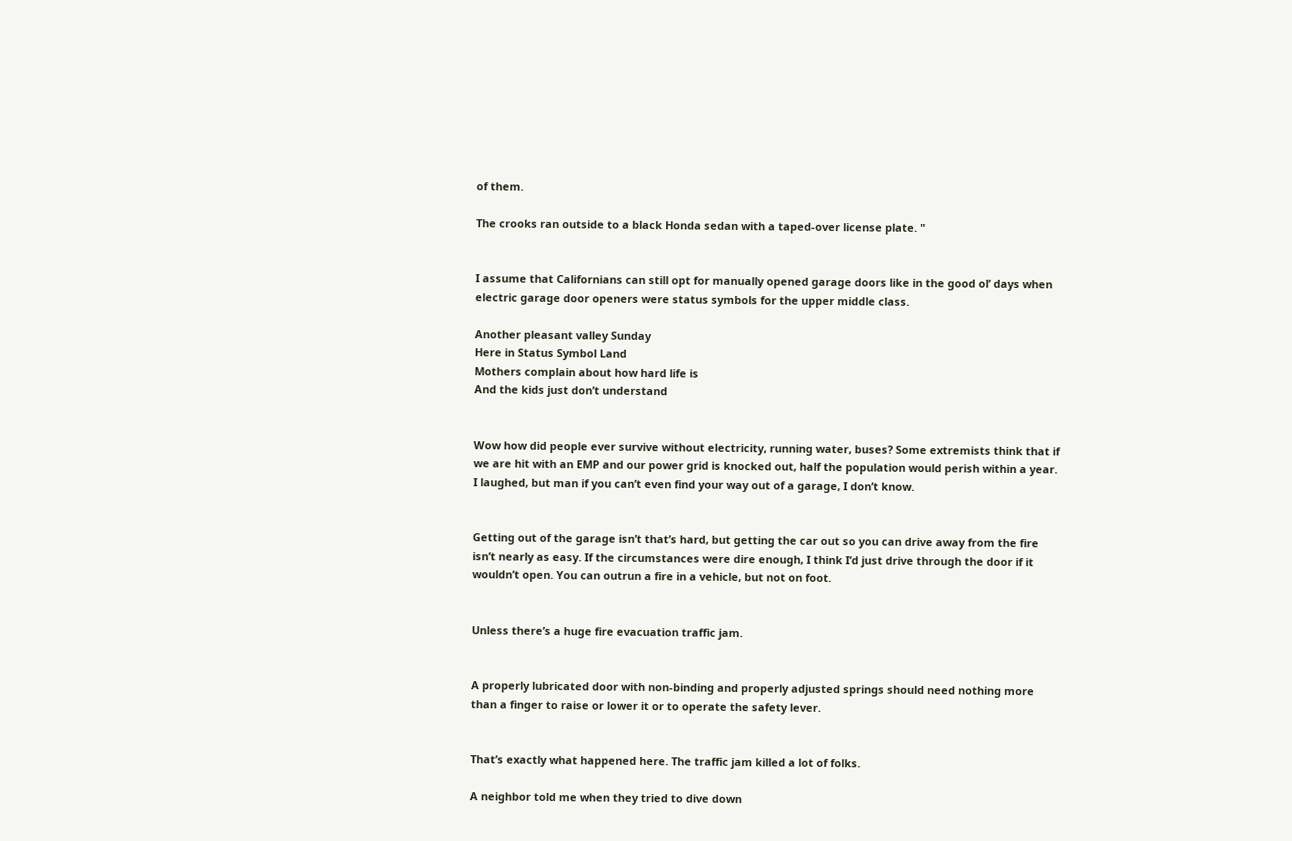of them.

The crooks ran outside to a black Honda sedan with a taped-over license plate. "


I assume that Californians can still opt for manually opened garage doors like in the good ol’ days when electric garage door openers were status symbols for the upper middle class.

Another pleasant valley Sunday
Here in Status Symbol Land
Mothers complain about how hard life is
And the kids just don’t understand


Wow how did people ever survive without electricity, running water, buses? Some extremists think that if we are hit with an EMP and our power grid is knocked out, half the population would perish within a year. I laughed, but man if you can’t even find your way out of a garage, I don’t know.


Getting out of the garage isn’t that’s hard, but getting the car out so you can drive away from the fire isn’t nearly as easy. If the circumstances were dire enough, I think I’d just drive through the door if it wouldn’t open. You can outrun a fire in a vehicle, but not on foot.


Unless there’s a huge fire evacuation traffic jam.


A properly lubricated door with non-binding and properly adjusted springs should need nothing more than a finger to raise or lower it or to operate the safety lever.


That’s exactly what happened here. The traffic jam killed a lot of folks.

A neighbor told me when they tried to dive down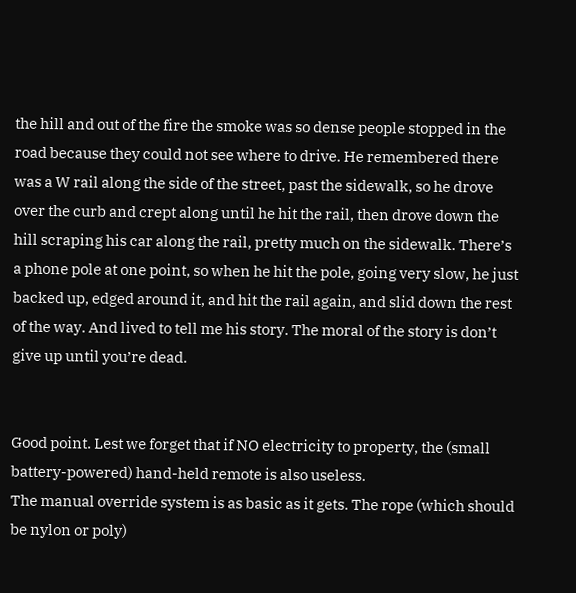the hill and out of the fire the smoke was so dense people stopped in the road because they could not see where to drive. He remembered there was a W rail along the side of the street, past the sidewalk, so he drove over the curb and crept along until he hit the rail, then drove down the hill scraping his car along the rail, pretty much on the sidewalk. There’s a phone pole at one point, so when he hit the pole, going very slow, he just backed up, edged around it, and hit the rail again, and slid down the rest of the way. And lived to tell me his story. The moral of the story is don’t give up until you’re dead.


Good point. Lest we forget that if NO electricity to property, the (small battery-powered) hand-held remote is also useless.
The manual override system is as basic as it gets. The rope (which should be nylon or poly)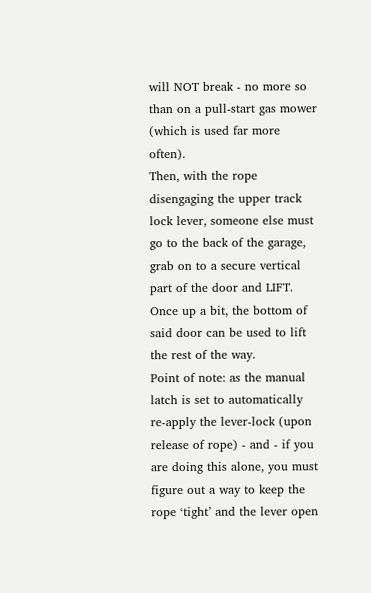will NOT break - no more so than on a pull-start gas mower (which is used far more often).
Then, with the rope disengaging the upper track lock lever, someone else must go to the back of the garage, grab on to a secure vertical part of the door and LIFT. Once up a bit, the bottom of said door can be used to lift the rest of the way.
Point of note: as the manual latch is set to automatically re-apply the lever-lock (upon release of rope) - and - if you are doing this alone, you must figure out a way to keep the rope ‘tight’ and the lever open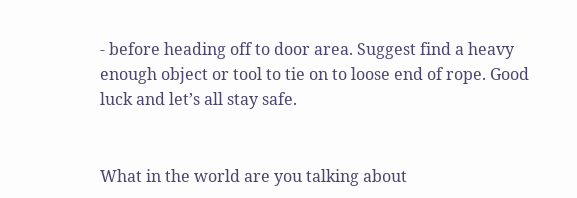- before heading off to door area. Suggest find a heavy enough object or tool to tie on to loose end of rope. Good luck and let’s all stay safe.


What in the world are you talking about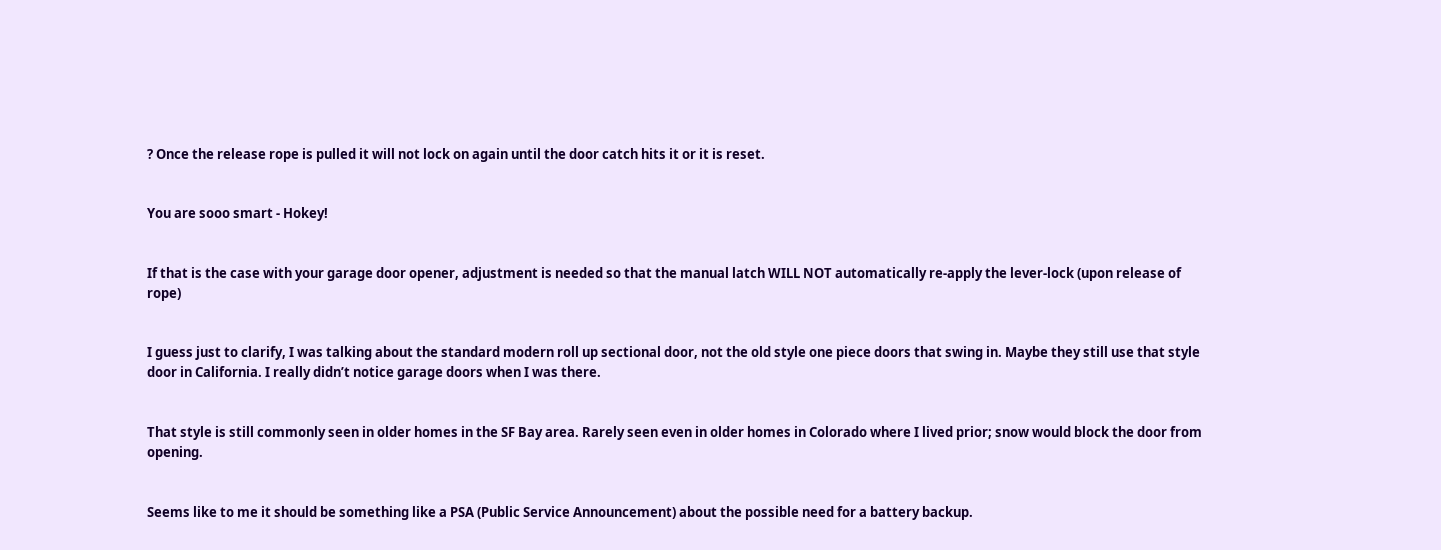? Once the release rope is pulled it will not lock on again until the door catch hits it or it is reset.


You are sooo smart - Hokey!


If that is the case with your garage door opener, adjustment is needed so that the manual latch WILL NOT automatically re-apply the lever-lock (upon release of rope)


I guess just to clarify, I was talking about the standard modern roll up sectional door, not the old style one piece doors that swing in. Maybe they still use that style door in California. I really didn’t notice garage doors when I was there.


That style is still commonly seen in older homes in the SF Bay area. Rarely seen even in older homes in Colorado where I lived prior; snow would block the door from opening.


Seems like to me it should be something like a PSA (Public Service Announcement) about the possible need for a battery backup.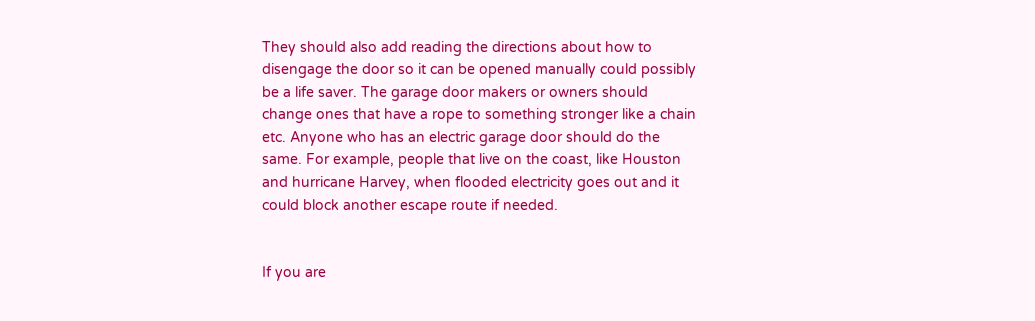They should also add reading the directions about how to disengage the door so it can be opened manually could possibly be a life saver. The garage door makers or owners should change ones that have a rope to something stronger like a chain etc. Anyone who has an electric garage door should do the same. For example, people that live on the coast, like Houston and hurricane Harvey, when flooded electricity goes out and it could block another escape route if needed.


If you are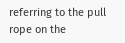referring to the pull rope on the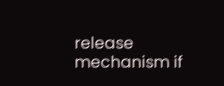release mechanism if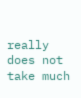really does not take much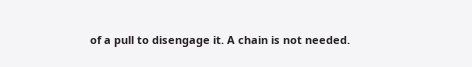of a pull to disengage it. A chain is not needed.